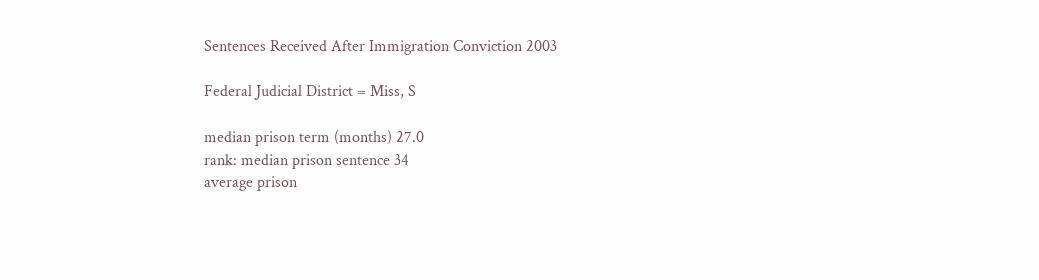Sentences Received After Immigration Conviction 2003

Federal Judicial District = Miss, S

median prison term (months) 27.0
rank: median prison sentence 34
average prison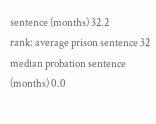sentence (months) 32.2
rank: average prison sentence 32
median probation sentence (months) 0.0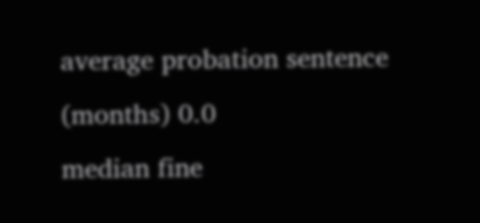average probation sentence (months) 0.0
median fine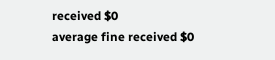received $0
average fine received $0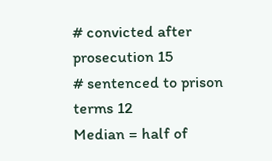# convicted after prosecution 15
# sentenced to prison terms 12
Median = half of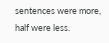sentences were more, half were less.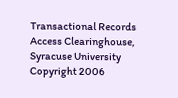Transactional Records Access Clearinghouse, Syracuse University
Copyright 2006